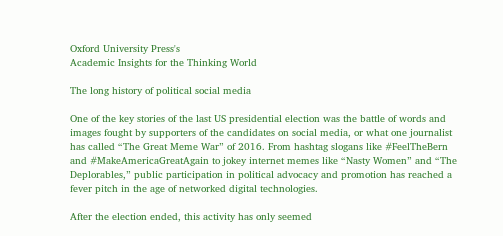Oxford University Press's
Academic Insights for the Thinking World

The long history of political social media

One of the key stories of the last US presidential election was the battle of words and images fought by supporters of the candidates on social media, or what one journalist has called “The Great Meme War” of 2016. From hashtag slogans like #FeelTheBern and #MakeAmericaGreatAgain to jokey internet memes like “Nasty Women” and “The Deplorables,” public participation in political advocacy and promotion has reached a fever pitch in the age of networked digital technologies.

After the election ended, this activity has only seemed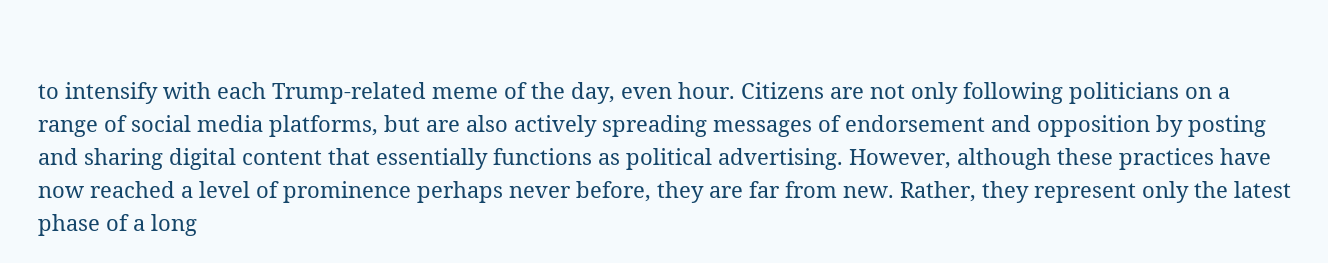to intensify with each Trump-related meme of the day, even hour. Citizens are not only following politicians on a range of social media platforms, but are also actively spreading messages of endorsement and opposition by posting and sharing digital content that essentially functions as political advertising. However, although these practices have now reached a level of prominence perhaps never before, they are far from new. Rather, they represent only the latest phase of a long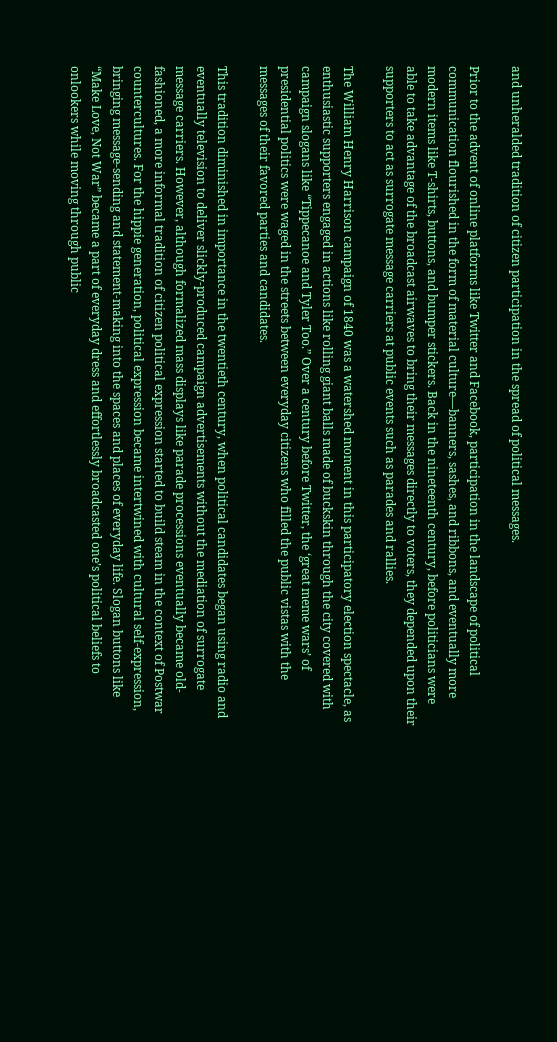and unheralded tradition of citizen participation in the spread of political messages.

Prior to the advent of online platforms like Twitter and Facebook, participation in the landscape of political communication flourished in the form of material culture—banners, sashes, and ribbons, and eventually more modern items like T-shirts, buttons, and bumper stickers. Back in the nineteenth century, before politicians were able to take advantage of the broadcast airwaves to bring their messages directly to voters, they depended upon their supporters to act as surrogate message carriers at public events such as parades and rallies.

The William Henry Harrison campaign of 1840 was a watershed moment in this participatory election spectacle, as enthusiastic supporters engaged in actions like rolling giant balls made of buckskin through the city covered with campaign slogans like “Tippecanoe and Tyler Too.” Over a century before Twitter, the ‘great meme wars’ of presidential politics were waged in the streets between everyday citizens who filled the public vistas with the messages of their favored parties and candidates.

This tradition diminished in importance in the twentieth century, when political candidates began using radio and eventually television to deliver slickly-produced campaign advertisements without the mediation of surrogate message carriers. However, although formalized mass displays like parade processions eventually became old-fashioned, a more informal tradition of citizen political expression started to build steam in the context of Postwar countercultures. For the hippie generation, political expression became intertwined with cultural self-expression, bringing message-sending and statement-making into the spaces and places of everyday life. Slogan buttons like “Make Love, Not War” became a part of everyday dress and effortlessly broadcasted one’s political beliefs to onlookers while moving through public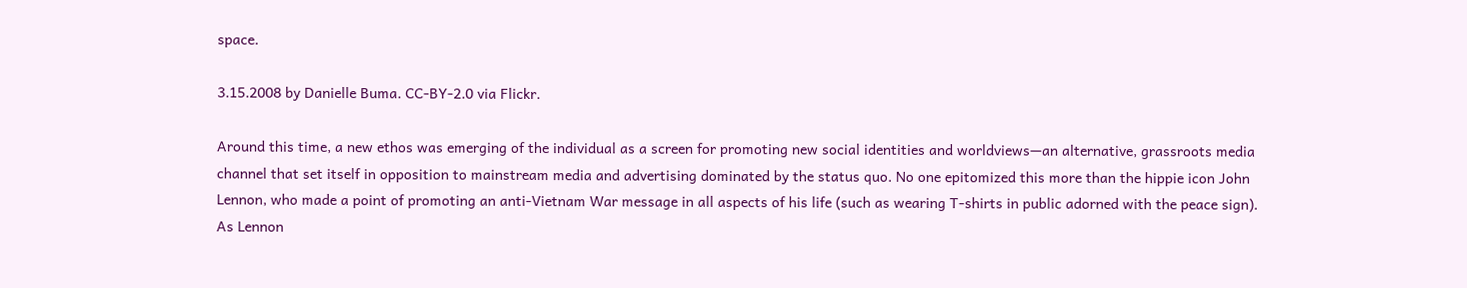space.

3.15.2008 by Danielle Buma. CC-BY-2.0 via Flickr.

Around this time, a new ethos was emerging of the individual as a screen for promoting new social identities and worldviews—an alternative, grassroots media channel that set itself in opposition to mainstream media and advertising dominated by the status quo. No one epitomized this more than the hippie icon John Lennon, who made a point of promoting an anti-Vietnam War message in all aspects of his life (such as wearing T-shirts in public adorned with the peace sign). As Lennon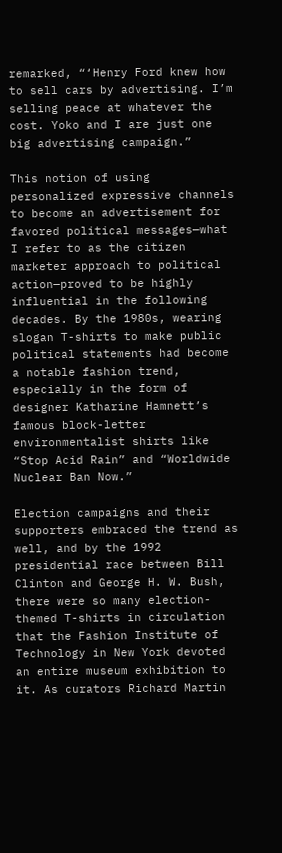remarked, “‘Henry Ford knew how to sell cars by advertising. I’m selling peace at whatever the cost. Yoko and I are just one big advertising campaign.”

This notion of using personalized expressive channels to become an advertisement for favored political messages—what I refer to as the citizen marketer approach to political action—proved to be highly influential in the following decades. By the 1980s, wearing slogan T-shirts to make public political statements had become a notable fashion trend, especially in the form of designer Katharine Hamnett’s famous block-letter environmentalist shirts like “Stop Acid Rain” and “Worldwide Nuclear Ban Now.”

Election campaigns and their supporters embraced the trend as well, and by the 1992 presidential race between Bill Clinton and George H. W. Bush, there were so many election-themed T-shirts in circulation that the Fashion Institute of Technology in New York devoted an entire museum exhibition to it. As curators Richard Martin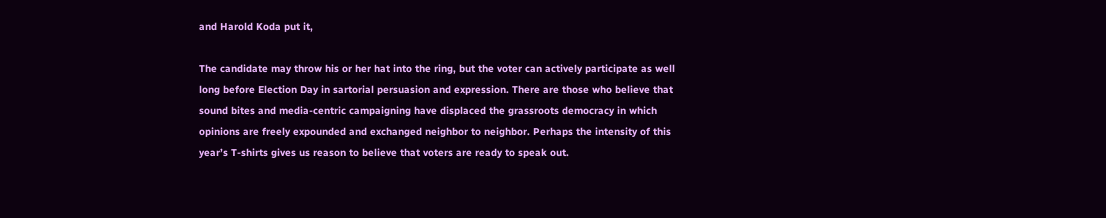and Harold Koda put it,

The candidate may throw his or her hat into the ring, but the voter can actively participate as well long before Election Day in sartorial persuasion and expression. There are those who believe that sound bites and media-centric campaigning have displaced the grassroots democracy in which opinions are freely expounded and exchanged neighbor to neighbor. Perhaps the intensity of this year’s T-shirts gives us reason to believe that voters are ready to speak out.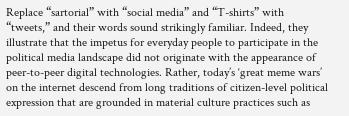Replace “sartorial” with “social media” and “T-shirts” with “tweets,” and their words sound strikingly familiar. Indeed, they illustrate that the impetus for everyday people to participate in the political media landscape did not originate with the appearance of peer-to-peer digital technologies. Rather, today’s ‘great meme wars’ on the internet descend from long traditions of citizen-level political expression that are grounded in material culture practices such as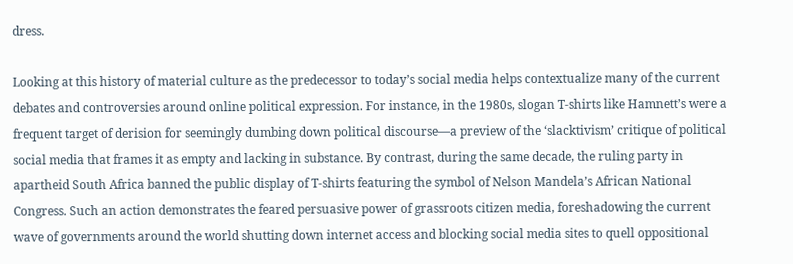dress.

Looking at this history of material culture as the predecessor to today’s social media helps contextualize many of the current debates and controversies around online political expression. For instance, in the 1980s, slogan T-shirts like Hamnett’s were a frequent target of derision for seemingly dumbing down political discourse—a preview of the ‘slacktivism’ critique of political social media that frames it as empty and lacking in substance. By contrast, during the same decade, the ruling party in apartheid South Africa banned the public display of T-shirts featuring the symbol of Nelson Mandela’s African National Congress. Such an action demonstrates the feared persuasive power of grassroots citizen media, foreshadowing the current wave of governments around the world shutting down internet access and blocking social media sites to quell oppositional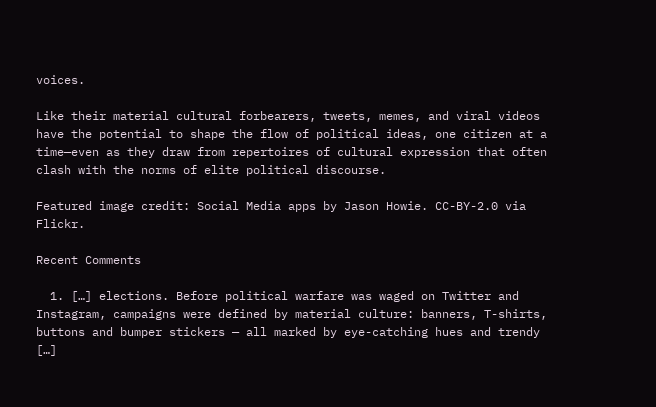voices.

Like their material cultural forbearers, tweets, memes, and viral videos have the potential to shape the flow of political ideas, one citizen at a time—even as they draw from repertoires of cultural expression that often clash with the norms of elite political discourse.

Featured image credit: Social Media apps by Jason Howie. CC-BY-2.0 via Flickr.

Recent Comments

  1. […] elections. Before political warfare was waged on Twitter and Instagram, campaigns were defined by material culture: banners, T-shirts, buttons and bumper stickers — all marked by eye-catching hues and trendy […]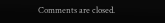Comments are closed.